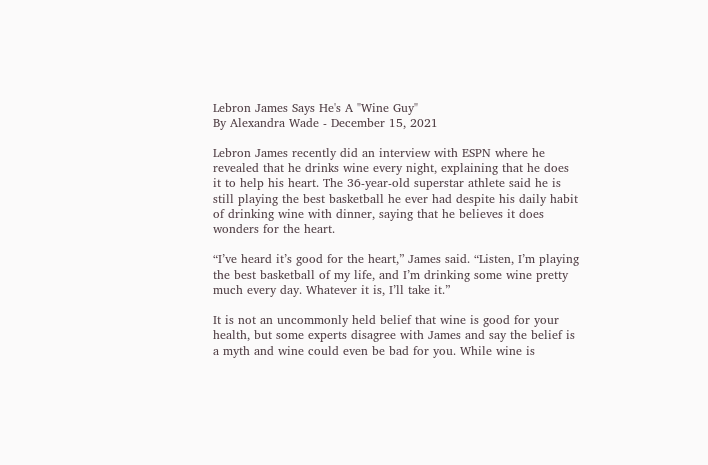Lebron James Says He's A "Wine Guy"
By Alexandra Wade - December 15, 2021

Lebron James recently did an interview with ESPN where he revealed that he drinks wine every night, explaining that he does it to help his heart. The 36-year-old superstar athlete said he is still playing the best basketball he ever had despite his daily habit of drinking wine with dinner, saying that he believes it does wonders for the heart.

“I’ve heard it’s good for the heart,” James said. “Listen, I’m playing the best basketball of my life, and I’m drinking some wine pretty much every day. Whatever it is, I’ll take it.”

It is not an uncommonly held belief that wine is good for your health, but some experts disagree with James and say the belief is a myth and wine could even be bad for you. While wine is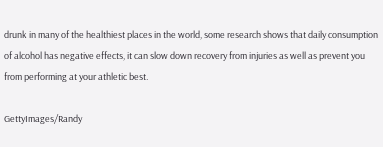drunk in many of the healthiest places in the world, some research shows that daily consumption of alcohol has negative effects, it can slow down recovery from injuries as well as prevent you from performing at your athletic best.

GettyImages/Randy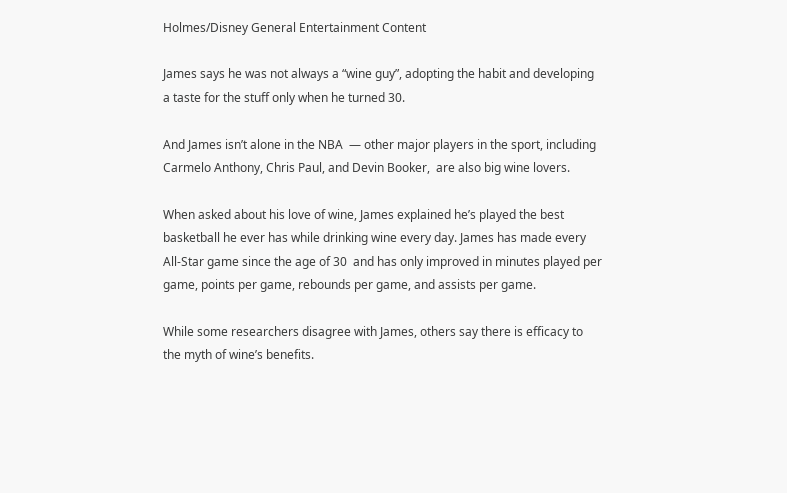Holmes/Disney General Entertainment Content

James says he was not always a “wine guy”, adopting the habit and developing a taste for the stuff only when he turned 30.

And James isn’t alone in the NBA  — other major players in the sport, including Carmelo Anthony, Chris Paul, and Devin Booker,  are also big wine lovers.

When asked about his love of wine, James explained he’s played the best basketball he ever has while drinking wine every day. James has made every All-Star game since the age of 30  and has only improved in minutes played per game, points per game, rebounds per game, and assists per game.

While some researchers disagree with James, others say there is efficacy to the myth of wine’s benefits.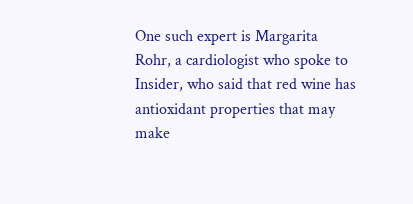One such expert is Margarita Rohr, a cardiologist who spoke to Insider, who said that red wine has antioxidant properties that may make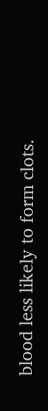blood less likely to form clots.